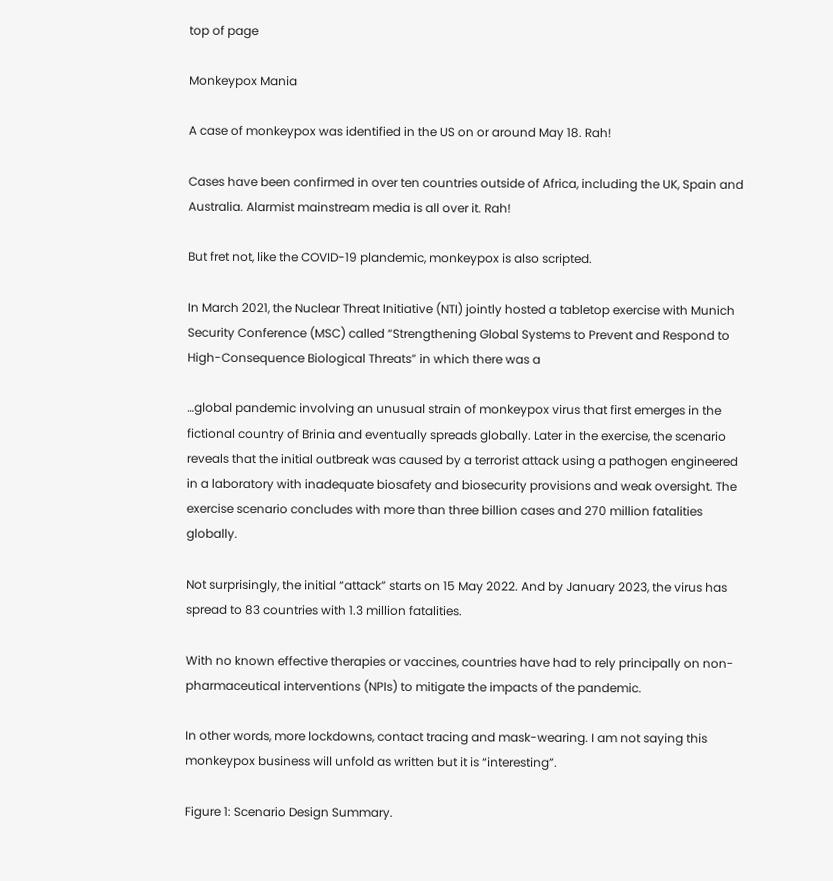top of page

Monkeypox Mania

A case of monkeypox was identified in the US on or around May 18. Rah!

Cases have been confirmed in over ten countries outside of Africa, including the UK, Spain and Australia. Alarmist mainstream media is all over it. Rah!

But fret not, like the COVID-19 plandemic, monkeypox is also scripted.

In March 2021, the Nuclear Threat Initiative (NTI) jointly hosted a tabletop exercise with Munich Security Conference (MSC) called “Strengthening Global Systems to Prevent and Respond to High-Consequence Biological Threats” in which there was a

…global pandemic involving an unusual strain of monkeypox virus that first emerges in the fictional country of Brinia and eventually spreads globally. Later in the exercise, the scenario reveals that the initial outbreak was caused by a terrorist attack using a pathogen engineered in a laboratory with inadequate biosafety and biosecurity provisions and weak oversight. The exercise scenario concludes with more than three billion cases and 270 million fatalities globally.

Not surprisingly, the initial “attack” starts on 15 May 2022. And by January 2023, the virus has spread to 83 countries with 1.3 million fatalities.

With no known effective therapies or vaccines, countries have had to rely principally on non-pharmaceutical interventions (NPIs) to mitigate the impacts of the pandemic.

In other words, more lockdowns, contact tracing and mask-wearing. I am not saying this monkeypox business will unfold as written but it is “interesting”.

Figure 1: Scenario Design Summary.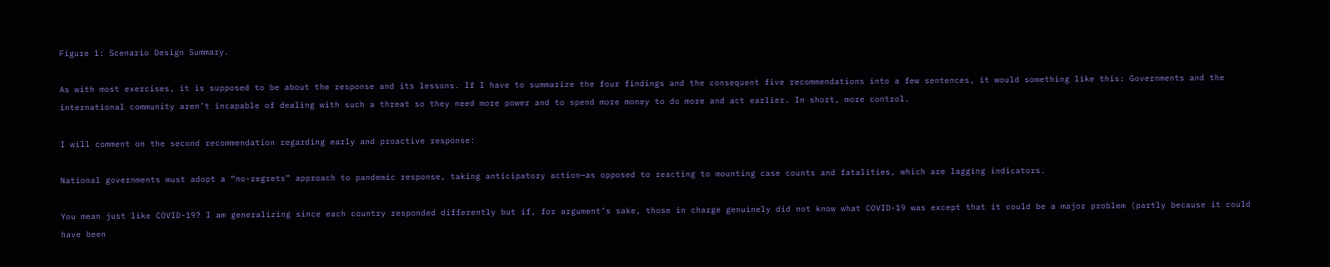Figure 1: Scenario Design Summary.

As with most exercises, it is supposed to be about the response and its lessons. If I have to summarize the four findings and the consequent five recommendations into a few sentences, it would something like this: Governments and the international community aren’t incapable of dealing with such a threat so they need more power and to spend more money to do more and act earlier. In short, more control.

I will comment on the second recommendation regarding early and proactive response:

National governments must adopt a “no-regrets” approach to pandemic response, taking anticipatory action—as opposed to reacting to mounting case counts and fatalities, which are lagging indicators.

You mean just like COVID-19? I am generalizing since each country responded differently but if, for argument’s sake, those in charge genuinely did not know what COVID-19 was except that it could be a major problem (partly because it could have been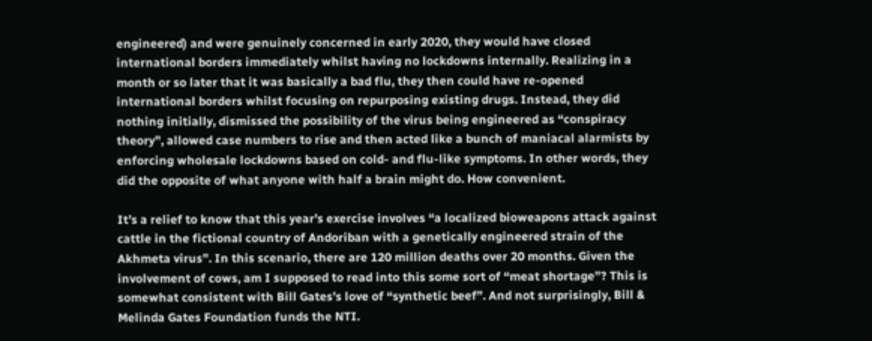engineered) and were genuinely concerned in early 2020, they would have closed international borders immediately whilst having no lockdowns internally. Realizing in a month or so later that it was basically a bad flu, they then could have re-opened international borders whilst focusing on repurposing existing drugs. Instead, they did nothing initially, dismissed the possibility of the virus being engineered as “conspiracy theory”, allowed case numbers to rise and then acted like a bunch of maniacal alarmists by enforcing wholesale lockdowns based on cold- and flu-like symptoms. In other words, they did the opposite of what anyone with half a brain might do. How convenient.

It’s a relief to know that this year’s exercise involves “a localized bioweapons attack against cattle in the fictional country of Andoriban with a genetically engineered strain of the Akhmeta virus”. In this scenario, there are 120 million deaths over 20 months. Given the involvement of cows, am I supposed to read into this some sort of “meat shortage”? This is somewhat consistent with Bill Gates’s love of “synthetic beef”. And not surprisingly, Bill & Melinda Gates Foundation funds the NTI.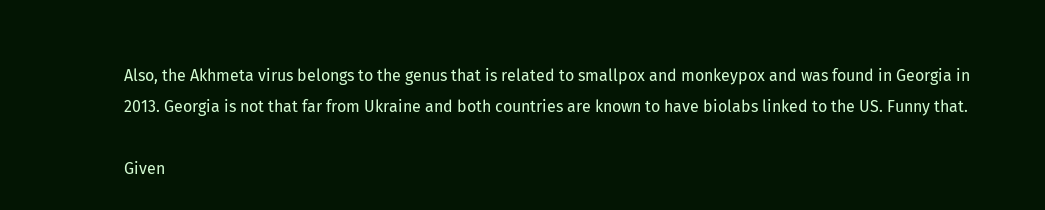Also, the Akhmeta virus belongs to the genus that is related to smallpox and monkeypox and was found in Georgia in 2013. Georgia is not that far from Ukraine and both countries are known to have biolabs linked to the US. Funny that.

Given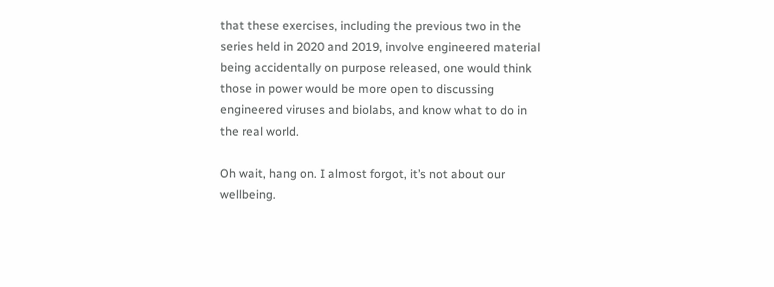that these exercises, including the previous two in the series held in 2020 and 2019, involve engineered material being accidentally on purpose released, one would think those in power would be more open to discussing engineered viruses and biolabs, and know what to do in the real world.

Oh wait, hang on. I almost forgot, it’s not about our wellbeing.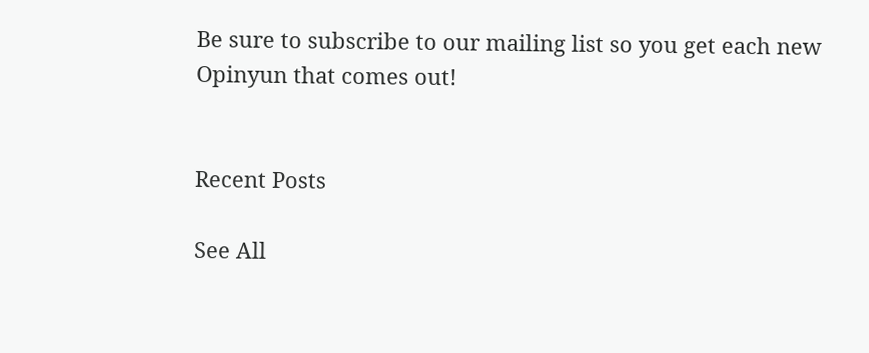Be sure to subscribe to our mailing list so you get each new Opinyun that comes out!


Recent Posts

See All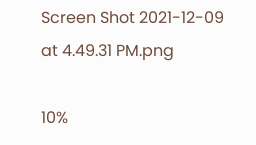Screen Shot 2021-12-09 at 4.49.31 PM.png

10%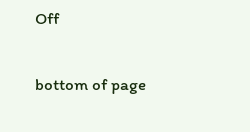Off


bottom of page